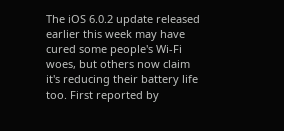The iOS 6.0.2 update released earlier this week may have cured some people's Wi-Fi woes, but others now claim it's reducing their battery life too. First reported by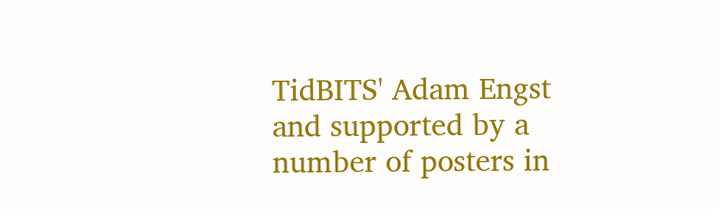TidBITS' Adam Engst and supported by a number of posters in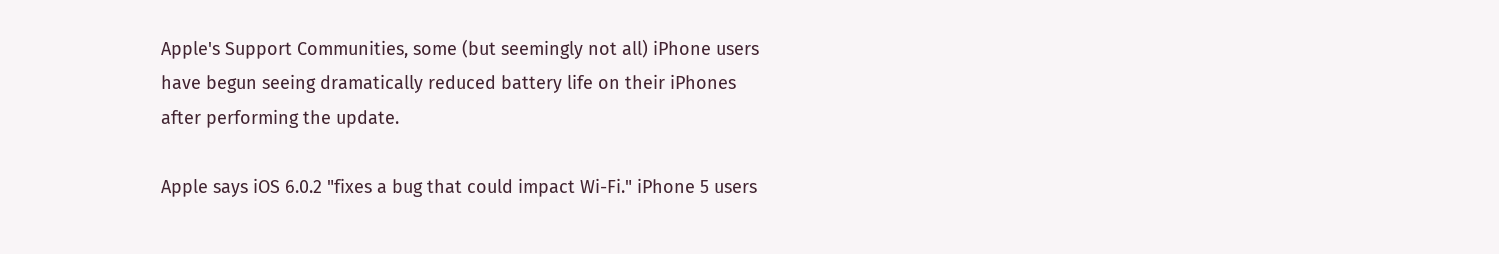Apple's Support Communities, some (but seemingly not all) iPhone users have begun seeing dramatically reduced battery life on their iPhones after performing the update.

Apple says iOS 6.0.2 "fixes a bug that could impact Wi-Fi." iPhone 5 users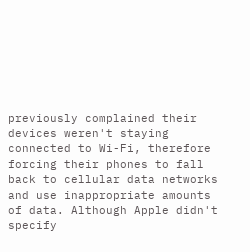previously complained their devices weren't staying connected to Wi-Fi, therefore forcing their phones to fall back to cellular data networks and use inappropriate amounts of data. Although Apple didn't specify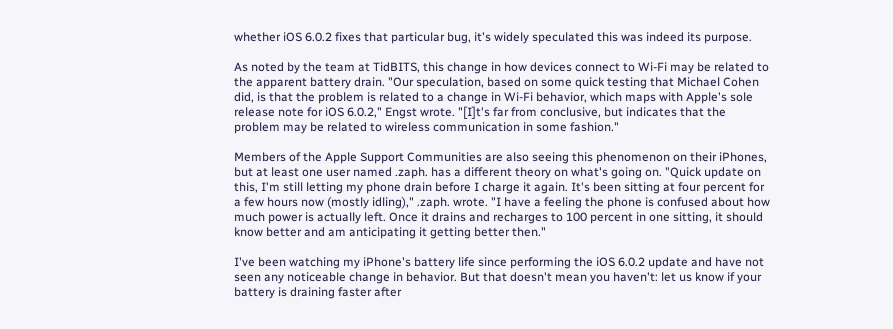whether iOS 6.0.2 fixes that particular bug, it's widely speculated this was indeed its purpose.

As noted by the team at TidBITS, this change in how devices connect to Wi-Fi may be related to the apparent battery drain. "Our speculation, based on some quick testing that Michael Cohen did, is that the problem is related to a change in Wi-Fi behavior, which maps with Apple's sole release note for iOS 6.0.2," Engst wrote. "[I]t's far from conclusive, but indicates that the problem may be related to wireless communication in some fashion."

Members of the Apple Support Communities are also seeing this phenomenon on their iPhones, but at least one user named .zaph. has a different theory on what's going on. "Quick update on this, I'm still letting my phone drain before I charge it again. It's been sitting at four percent for a few hours now (mostly idling)," .zaph. wrote. "I have a feeling the phone is confused about how much power is actually left. Once it drains and recharges to 100 percent in one sitting, it should know better and am anticipating it getting better then."

I've been watching my iPhone's battery life since performing the iOS 6.0.2 update and have not seen any noticeable change in behavior. But that doesn't mean you haven't: let us know if your battery is draining faster after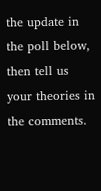the update in the poll below, then tell us your theories in the comments.